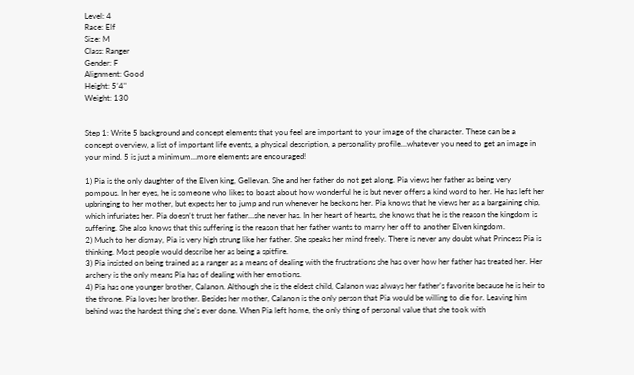Level: 4
Race: Elf
Size: M
Class: Ranger
Gender: F
Alignment: Good
Height: 5’4"
Weight: 130


Step 1: Write 5 background and concept elements that you feel are important to your image of the character. These can be a concept overview, a list of important life events, a physical description, a personality profile…whatever you need to get an image in your mind. 5 is just a minimum…more elements are encouraged!

1) Pia is the only daughter of the Elven king, Gellevan. She and her father do not get along. Pia views her father as being very pompous. In her eyes, he is someone who likes to boast about how wonderful he is but never offers a kind word to her. He has left her upbringing to her mother, but expects her to jump and run whenever he beckons her. Pia knows that he views her as a bargaining chip, which infuriates her. Pia doesn’t trust her father…she never has. In her heart of hearts, she knows that he is the reason the kingdom is suffering. She also knows that this suffering is the reason that her father wants to marry her off to another Elven kingdom.
2) Much to her dismay, Pia is very high strung like her father. She speaks her mind freely. There is never any doubt what Princess Pia is thinking. Most people would describe her as being a spitfire.
3) Pia insisted on being trained as a ranger as a means of dealing with the frustrations she has over how her father has treated her. Her archery is the only means Pia has of dealing with her emotions.
4) Pia has one younger brother, Calanon. Although she is the eldest child, Calanon was always her father’s favorite because he is heir to the throne. Pia loves her brother. Besides her mother, Calanon is the only person that Pia would be willing to die for. Leaving him behind was the hardest thing she’s ever done. When Pia left home, the only thing of personal value that she took with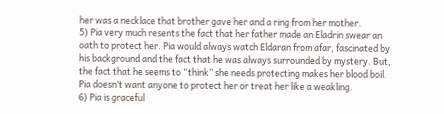her was a necklace that brother gave her and a ring from her mother.
5) Pia very much resents the fact that her father made an Eladrin swear an oath to protect her. Pia would always watch Eldaran from afar, fascinated by his background and the fact that he was always surrounded by mystery. But, the fact that he seems to “think” she needs protecting makes her blood boil. Pia doesn’t want anyone to protect her or treat her like a weakling.
6) Pia is graceful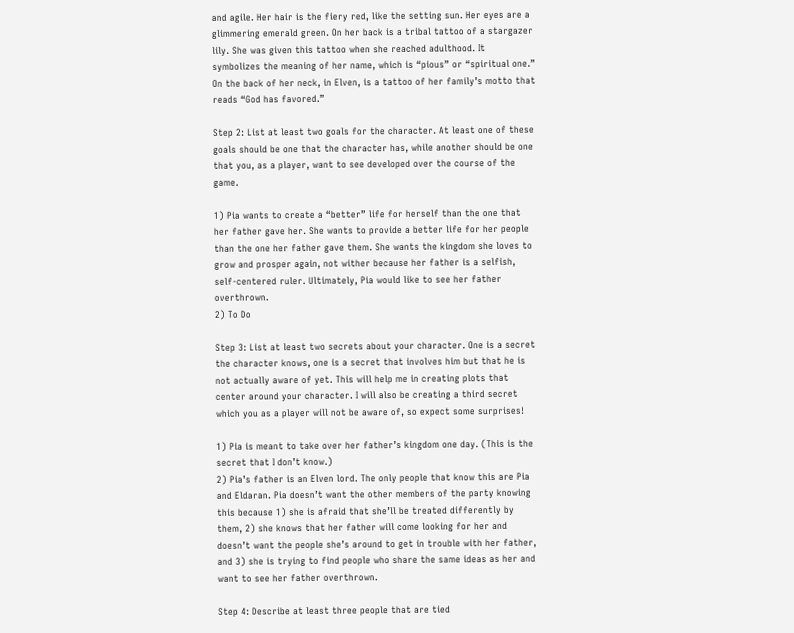and agile. Her hair is the fiery red, like the setting sun. Her eyes are a glimmering emerald green. On her back is a tribal tattoo of a stargazer lily. She was given this tattoo when she reached adulthood. It symbolizes the meaning of her name, which is “pious” or “spiritual one.” On the back of her neck, in Elven, is a tattoo of her family’s motto that reads “God has favored.”

Step 2: List at least two goals for the character. At least one of these goals should be one that the character has, while another should be one that you, as a player, want to see developed over the course of the game.

1) Pia wants to create a “better” life for herself than the one that her father gave her. She wants to provide a better life for her people than the one her father gave them. She wants the kingdom she loves to grow and prosper again, not wither because her father is a selfish, self-centered ruler. Ultimately, Pia would like to see her father overthrown.
2) To Do

Step 3: List at least two secrets about your character. One is a secret the character knows, one is a secret that involves him but that he is not actually aware of yet. This will help me in creating plots that center around your character. I will also be creating a third secret which you as a player will not be aware of, so expect some surprises!

1) Pia is meant to take over her father’s kingdom one day. (This is the secret that I don’t know.)
2) Pia’s father is an Elven lord. The only people that know this are Pia and Eldaran. Pia doesn’t want the other members of the party knowing this because 1) she is afraid that she’ll be treated differently by them, 2) she knows that her father will come looking for her and doesn’t want the people she’s around to get in trouble with her father, and 3) she is trying to find people who share the same ideas as her and want to see her father overthrown.

Step 4: Describe at least three people that are tied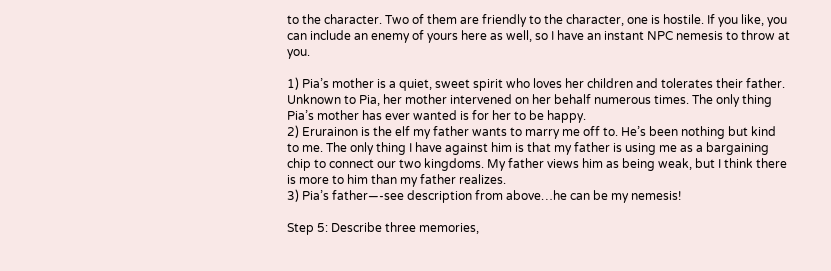to the character. Two of them are friendly to the character, one is hostile. If you like, you can include an enemy of yours here as well, so I have an instant NPC nemesis to throw at you.

1) Pia’s mother is a quiet, sweet spirit who loves her children and tolerates their father. Unknown to Pia, her mother intervened on her behalf numerous times. The only thing Pia’s mother has ever wanted is for her to be happy.
2) Erurainon is the elf my father wants to marry me off to. He’s been nothing but kind to me. The only thing I have against him is that my father is using me as a bargaining chip to connect our two kingdoms. My father views him as being weak, but I think there is more to him than my father realizes.
3) Pia’s father—-see description from above…he can be my nemesis!

Step 5: Describe three memories,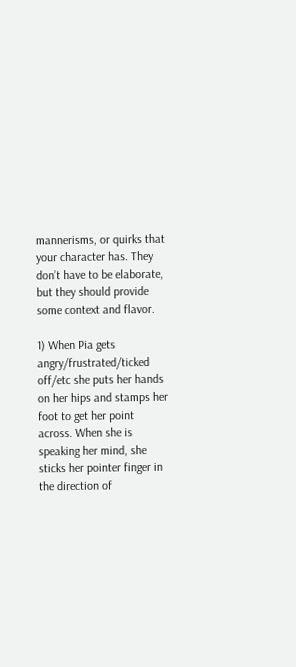mannerisms, or quirks that your character has. They don’t have to be elaborate, but they should provide some context and flavor.

1) When Pia gets angry/frustrated/ticked off/etc she puts her hands on her hips and stamps her foot to get her point across. When she is speaking her mind, she sticks her pointer finger in the direction of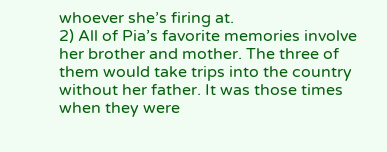whoever she’s firing at.
2) All of Pia’s favorite memories involve her brother and mother. The three of them would take trips into the country without her father. It was those times when they were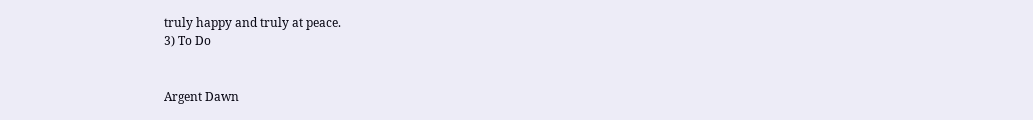truly happy and truly at peace.
3) To Do


Argent Dawn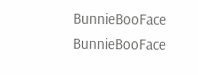BunnieBooFace BunnieBooFace